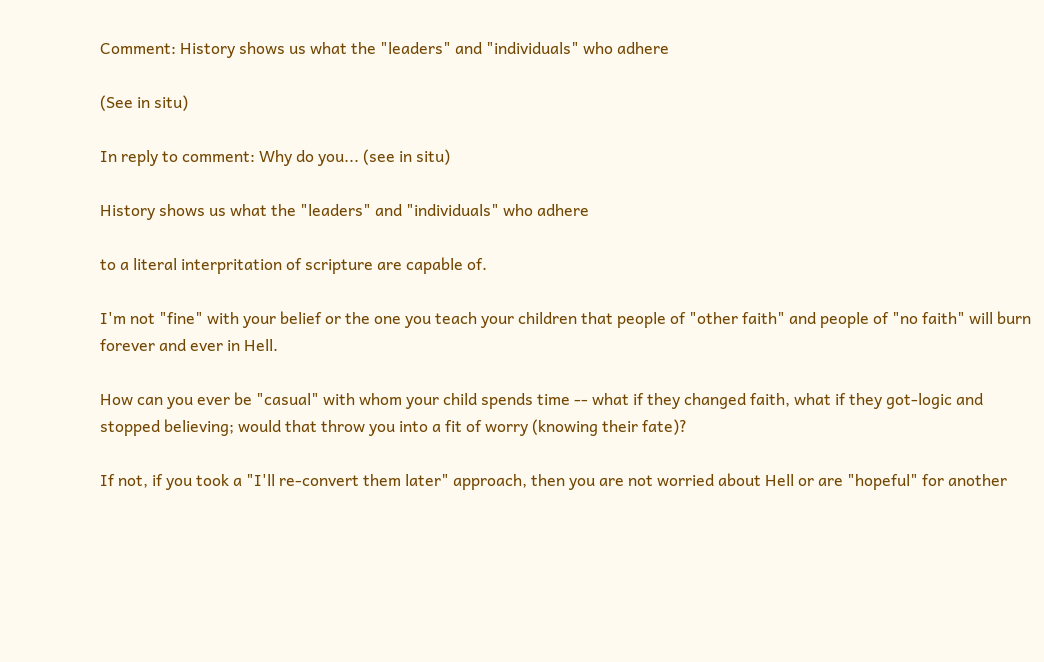Comment: History shows us what the "leaders" and "individuals" who adhere

(See in situ)

In reply to comment: Why do you... (see in situ)

History shows us what the "leaders" and "individuals" who adhere

to a literal interpritation of scripture are capable of.

I'm not "fine" with your belief or the one you teach your children that people of "other faith" and people of "no faith" will burn forever and ever in Hell.

How can you ever be "casual" with whom your child spends time -- what if they changed faith, what if they got-logic and stopped believing; would that throw you into a fit of worry (knowing their fate)?

If not, if you took a "I'll re-convert them later" approach, then you are not worried about Hell or are "hopeful" for another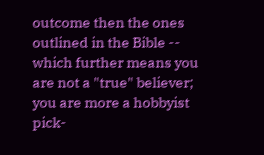outcome then the ones outlined in the Bible -- which further means you are not a "true" believer; you are more a hobbyist pick-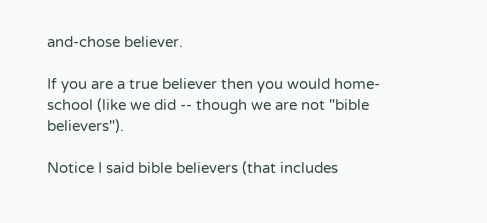and-chose believer.

If you are a true believer then you would home-school (like we did -- though we are not "bible believers").

Notice I said bible believers (that includes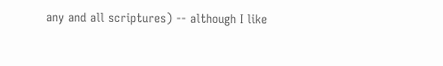any and all scriptures) -- although I like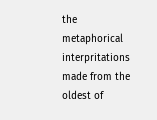the metaphorical interpritations made from the oldest of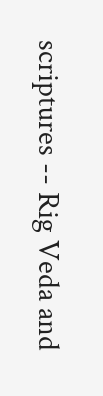scriptures -- Rig Veda and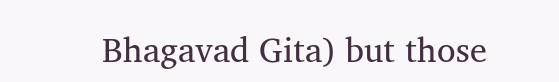Bhagavad Gita) but those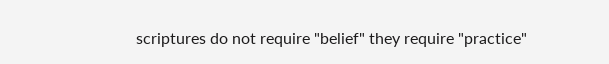scriptures do not require "belief" they require "practice"